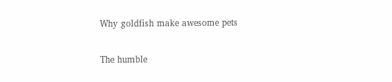Why goldfish make awesome pets

The humble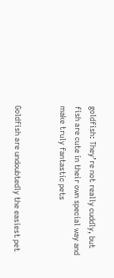goldfish: They’re not really cuddly, but fish are cute in their own special way and make truly fantastic pets


Goldfish are undoubtedly the easiest pet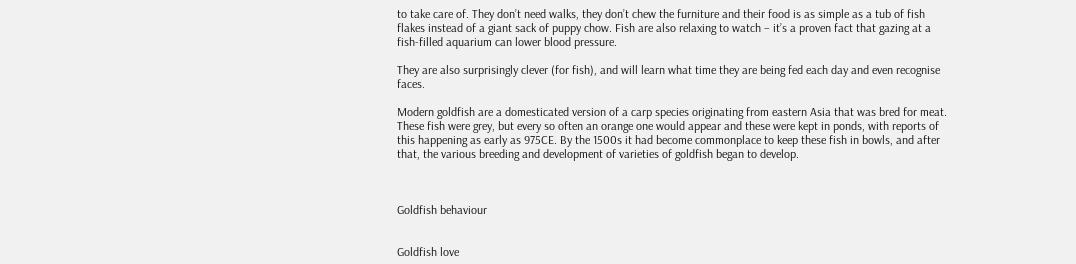to take care of. They don’t need walks, they don’t chew the furniture and their food is as simple as a tub of fish flakes instead of a giant sack of puppy chow. Fish are also relaxing to watch – it’s a proven fact that gazing at a fish-filled aquarium can lower blood pressure.

They are also surprisingly clever (for fish), and will learn what time they are being fed each day and even recognise faces.

Modern goldfish are a domesticated version of a carp species originating from eastern Asia that was bred for meat. These fish were grey, but every so often an orange one would appear and these were kept in ponds, with reports of this happening as early as 975CE. By the 1500s it had become commonplace to keep these fish in bowls, and after that, the various breeding and development of varieties of goldfish began to develop.



Goldfish behaviour


Goldfish love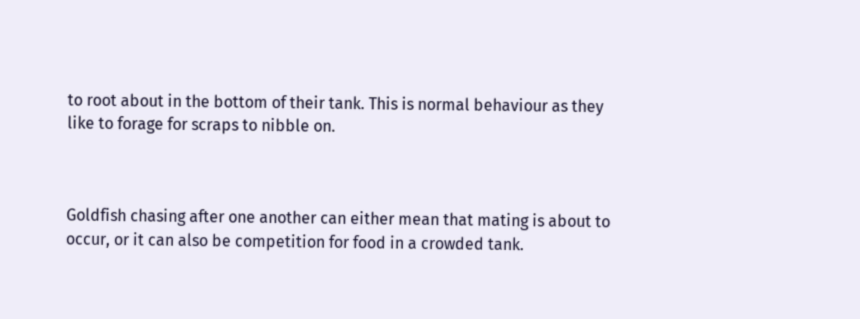to root about in the bottom of their tank. This is normal behaviour as they like to forage for scraps to nibble on.



Goldfish chasing after one another can either mean that mating is about to occur, or it can also be competition for food in a crowded tank.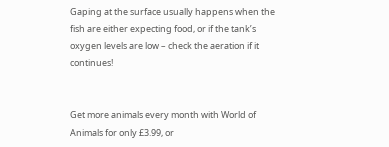Gaping at the surface usually happens when the fish are either expecting food, or if the tank’s oxygen levels are low – check the aeration if it continues!


Get more animals every month with World of Animals for only £3.99, or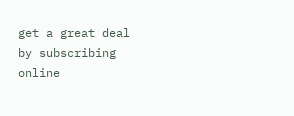get a great deal by subscribing online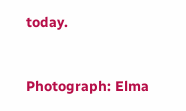today.


Photograph: Elma